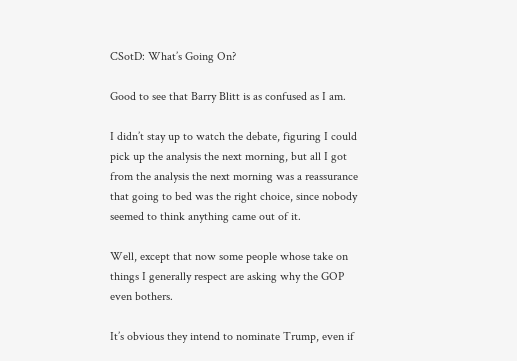CSotD: What’s Going On?

Good to see that Barry Blitt is as confused as I am.

I didn’t stay up to watch the debate, figuring I could pick up the analysis the next morning, but all I got from the analysis the next morning was a reassurance that going to bed was the right choice, since nobody seemed to think anything came out of it.

Well, except that now some people whose take on things I generally respect are asking why the GOP even bothers.

It’s obvious they intend to nominate Trump, even if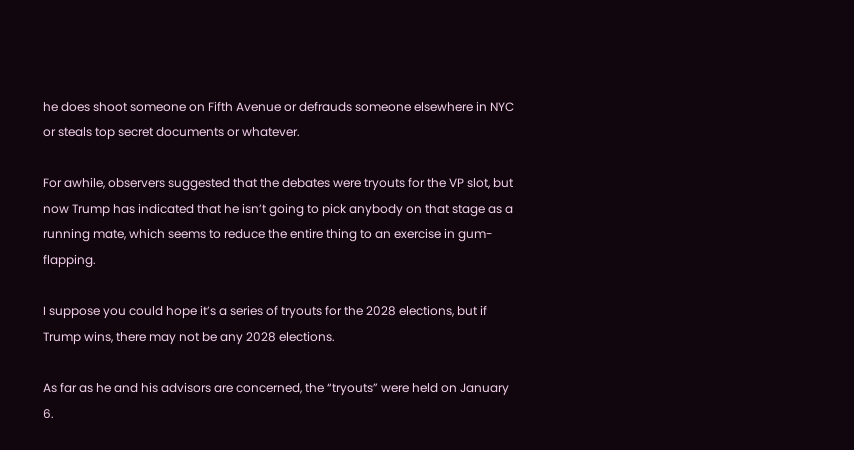he does shoot someone on Fifth Avenue or defrauds someone elsewhere in NYC or steals top secret documents or whatever.

For awhile, observers suggested that the debates were tryouts for the VP slot, but now Trump has indicated that he isn’t going to pick anybody on that stage as a running mate, which seems to reduce the entire thing to an exercise in gum-flapping.

I suppose you could hope it’s a series of tryouts for the 2028 elections, but if Trump wins, there may not be any 2028 elections.

As far as he and his advisors are concerned, the “tryouts” were held on January 6.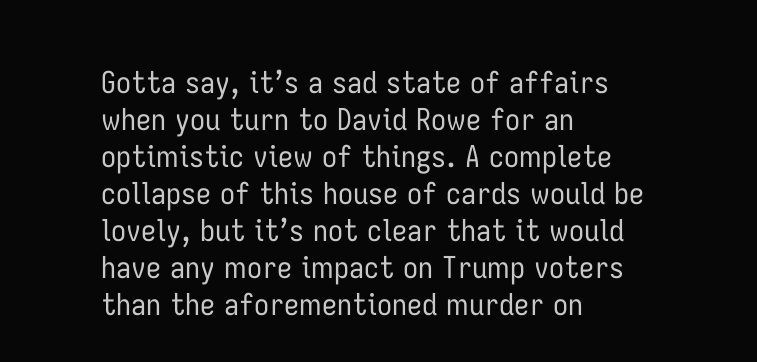Gotta say, it’s a sad state of affairs when you turn to David Rowe for an optimistic view of things. A complete collapse of this house of cards would be lovely, but it’s not clear that it would have any more impact on Trump voters than the aforementioned murder on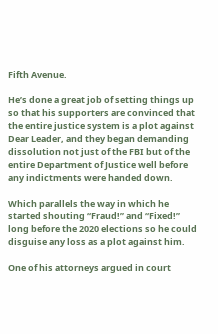Fifth Avenue.

He’s done a great job of setting things up so that his supporters are convinced that the entire justice system is a plot against Dear Leader, and they began demanding dissolution not just of the FBI but of the entire Department of Justice well before any indictments were handed down.

Which parallels the way in which he started shouting “Fraud!” and “Fixed!” long before the 2020 elections so he could disguise any loss as a plot against him.

One of his attorneys argued in court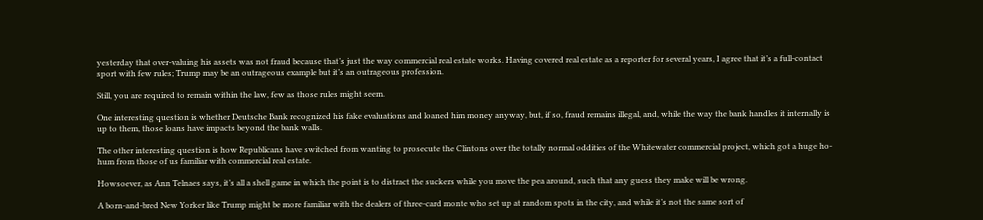yesterday that over-valuing his assets was not fraud because that’s just the way commercial real estate works. Having covered real estate as a reporter for several years, I agree that it’s a full-contact sport with few rules; Trump may be an outrageous example but it’s an outrageous profession.

Still, you are required to remain within the law, few as those rules might seem.

One interesting question is whether Deutsche Bank recognized his fake evaluations and loaned him money anyway, but, if so, fraud remains illegal, and, while the way the bank handles it internally is up to them, those loans have impacts beyond the bank walls.

The other interesting question is how Republicans have switched from wanting to prosecute the Clintons over the totally normal oddities of the Whitewater commercial project, which got a huge ho-hum from those of us familiar with commercial real estate.

Howsoever, as Ann Telnaes says, it’s all a shell game in which the point is to distract the suckers while you move the pea around, such that any guess they make will be wrong.

A born-and-bred New Yorker like Trump might be more familiar with the dealers of three-card monte who set up at random spots in the city, and while it’s not the same sort of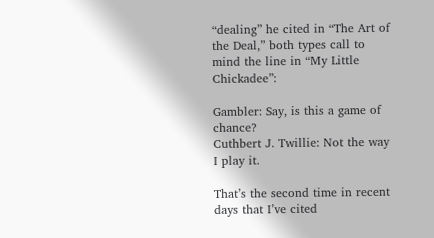“dealing” he cited in “The Art of the Deal,” both types call to mind the line in “My Little Chickadee”:

Gambler: Say, is this a game of chance?
Cuthbert J. Twillie: Not the way I play it.

That’s the second time in recent days that I’ve cited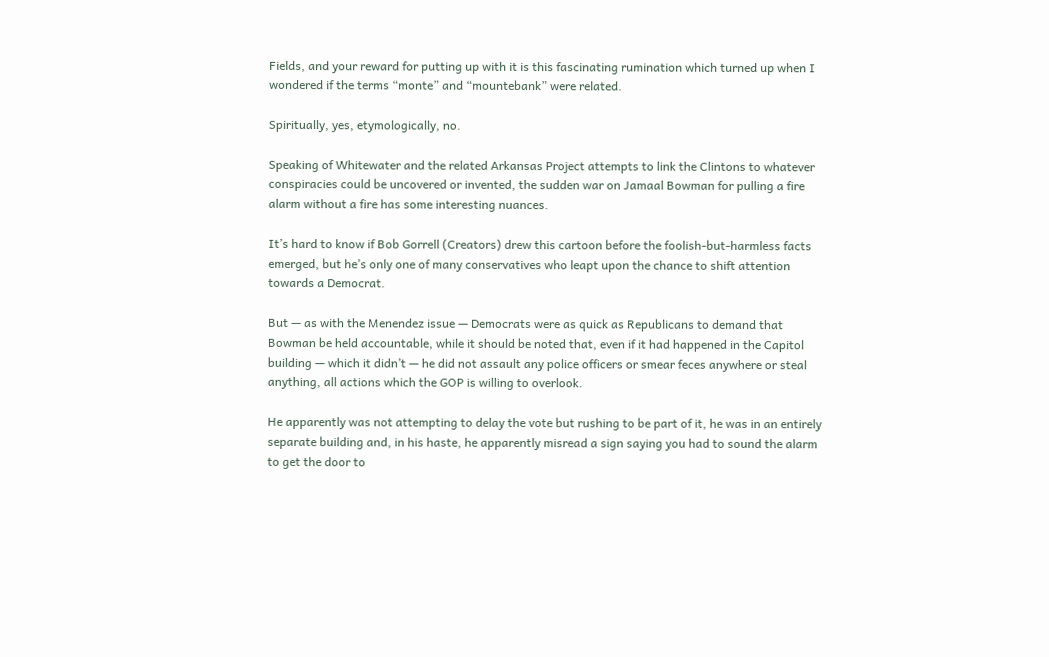Fields, and your reward for putting up with it is this fascinating rumination which turned up when I wondered if the terms “monte” and “mountebank” were related.

Spiritually, yes, etymologically, no.

Speaking of Whitewater and the related Arkansas Project attempts to link the Clintons to whatever conspiracies could be uncovered or invented, the sudden war on Jamaal Bowman for pulling a fire alarm without a fire has some interesting nuances.

It’s hard to know if Bob Gorrell (Creators) drew this cartoon before the foolish-but-harmless facts emerged, but he’s only one of many conservatives who leapt upon the chance to shift attention towards a Democrat.

But — as with the Menendez issue — Democrats were as quick as Republicans to demand that Bowman be held accountable, while it should be noted that, even if it had happened in the Capitol building — which it didn’t — he did not assault any police officers or smear feces anywhere or steal anything, all actions which the GOP is willing to overlook.

He apparently was not attempting to delay the vote but rushing to be part of it, he was in an entirely separate building and, in his haste, he apparently misread a sign saying you had to sound the alarm to get the door to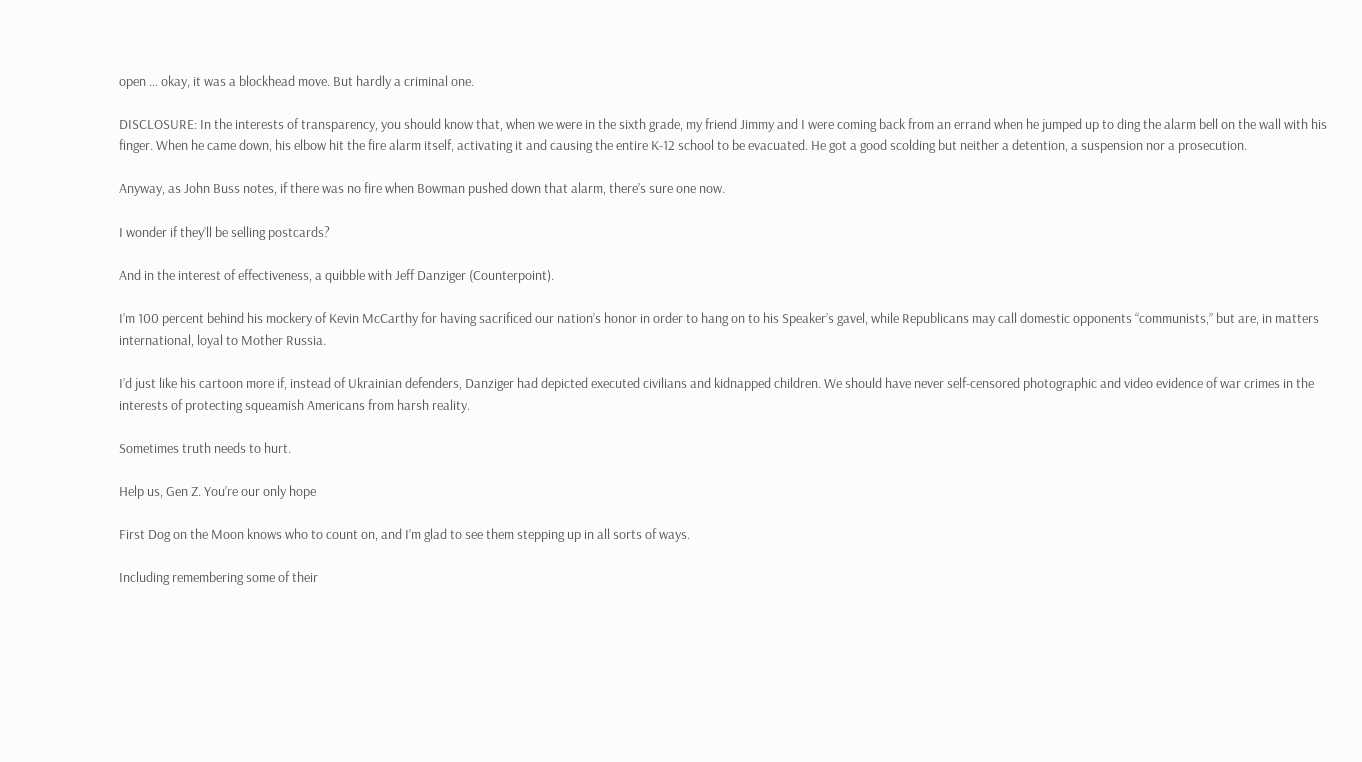open … okay, it was a blockhead move. But hardly a criminal one.

DISCLOSURE: In the interests of transparency, you should know that, when we were in the sixth grade, my friend Jimmy and I were coming back from an errand when he jumped up to ding the alarm bell on the wall with his finger. When he came down, his elbow hit the fire alarm itself, activating it and causing the entire K-12 school to be evacuated. He got a good scolding but neither a detention, a suspension nor a prosecution.

Anyway, as John Buss notes, if there was no fire when Bowman pushed down that alarm, there’s sure one now.

I wonder if they’ll be selling postcards?

And in the interest of effectiveness, a quibble with Jeff Danziger (Counterpoint).

I’m 100 percent behind his mockery of Kevin McCarthy for having sacrificed our nation’s honor in order to hang on to his Speaker’s gavel, while Republicans may call domestic opponents “communists,” but are, in matters international, loyal to Mother Russia.

I’d just like his cartoon more if, instead of Ukrainian defenders, Danziger had depicted executed civilians and kidnapped children. We should have never self-censored photographic and video evidence of war crimes in the interests of protecting squeamish Americans from harsh reality.

Sometimes truth needs to hurt.

Help us, Gen Z. You’re our only hope

First Dog on the Moon knows who to count on, and I’m glad to see them stepping up in all sorts of ways.

Including remembering some of their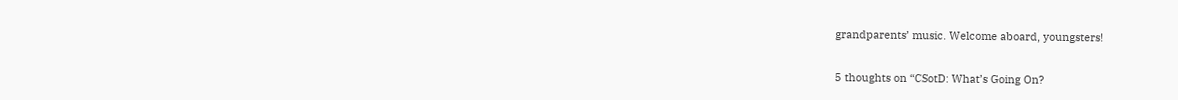grandparents’ music. Welcome aboard, youngsters!

5 thoughts on “CSotD: What’s Going On?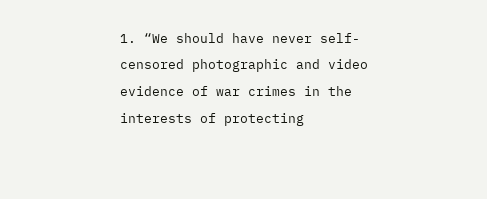1. “We should have never self-censored photographic and video evidence of war crimes in the interests of protecting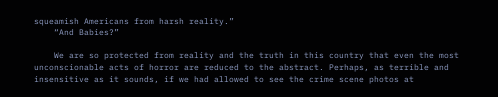squeamish Americans from harsh reality.”
    “And Babies?”

    We are so protected from reality and the truth in this country that even the most unconscionable acts of horror are reduced to the abstract. Perhaps, as terrible and insensitive as it sounds, if we had allowed to see the crime scene photos at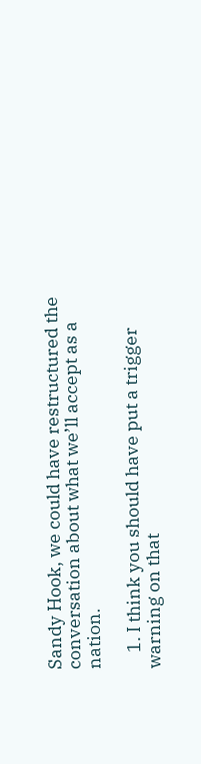Sandy Hook, we could have restructured the conversation about what we’ll accept as a nation.

    1. I think you should have put a trigger warning on that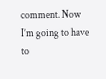comment. Now I’m going to have to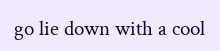go lie down with a cool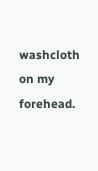washcloth on my forehead.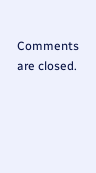Comments are closed.